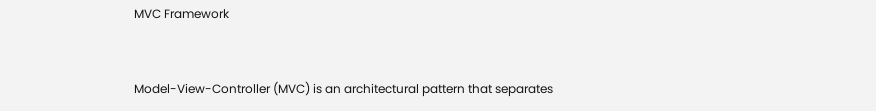MVC Framework


Model-View-Controller (MVC) is an architectural pattern that separates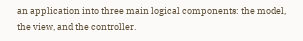an application into three main logical components: the model, the view, and the controller.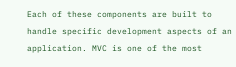Each of these components are built to handle specific development aspects of an application. MVC is one of the most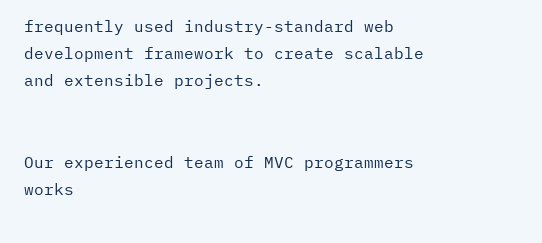frequently used industry-standard web development framework to create scalable and extensible projects.


Our experienced team of MVC programmers works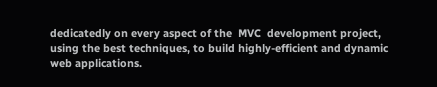dedicatedly on every aspect of the  MVC  development project, using the best techniques, to build highly-efficient and dynamic web applications.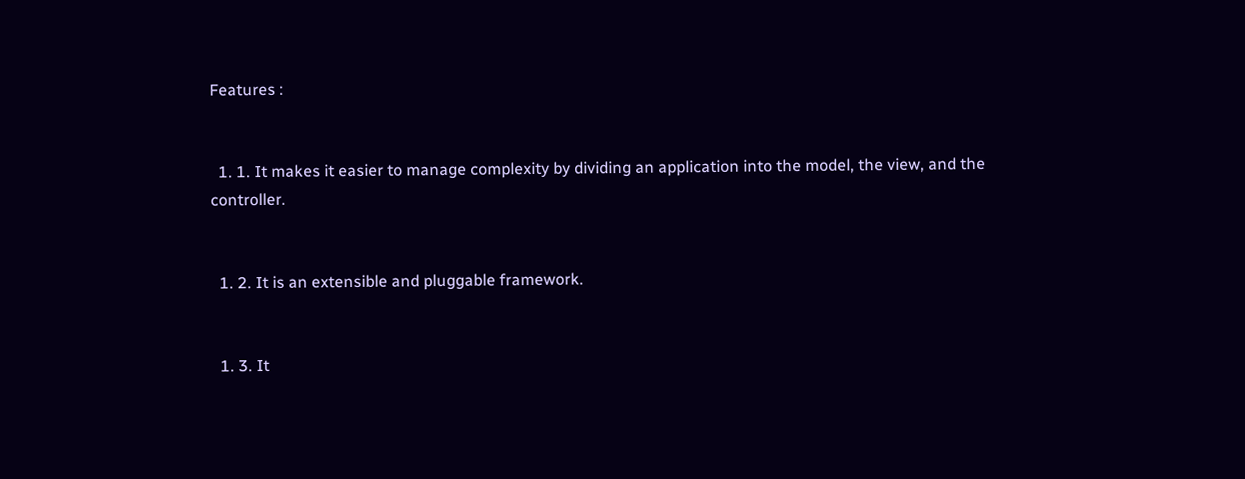Features :


  1. 1. It makes it easier to manage complexity by dividing an application into the model, the view, and the controller.


  1. 2. It is an extensible and pluggable framework.


  1. 3. It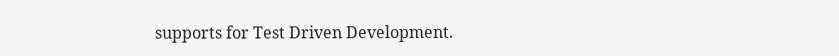supports for Test Driven Development.